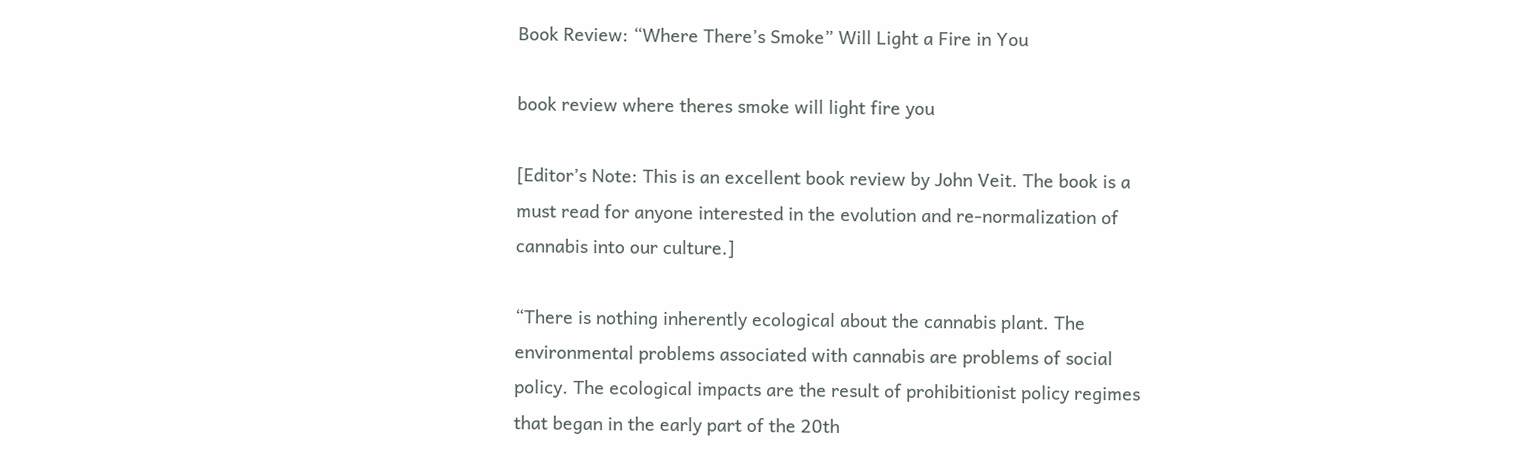Book Review: “Where There’s Smoke” Will Light a Fire in You

book review where theres smoke will light fire you

[Editor’s Note: This is an excellent book review by John Veit. The book is a must read for anyone interested in the evolution and re-normalization of cannabis into our culture.]

“There is nothing inherently ecological about the cannabis plant. The environmental problems associated with cannabis are problems of social policy. The ecological impacts are the result of prohibitionist policy regimes that began in the early part of the 20th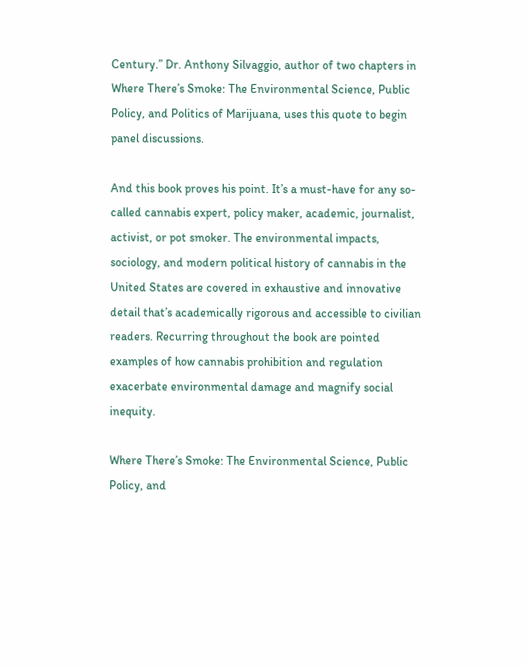Century.” Dr. Anthony Silvaggio, author of two chapters in Where There’s Smoke: The Environmental Science, Public Policy, and Politics of Marijuana, uses this quote to begin panel discussions.

And this book proves his point. It’s a must-have for any so-called cannabis expert, policy maker, academic, journalist, activist, or pot smoker. The environmental impacts, sociology, and modern political history of cannabis in the United States are covered in exhaustive and innovative detail that’s academically rigorous and accessible to civilian readers. Recurring throughout the book are pointed examples of how cannabis prohibition and regulation exacerbate environmental damage and magnify social inequity.

Where There’s Smoke: The Environmental Science, Public Policy, and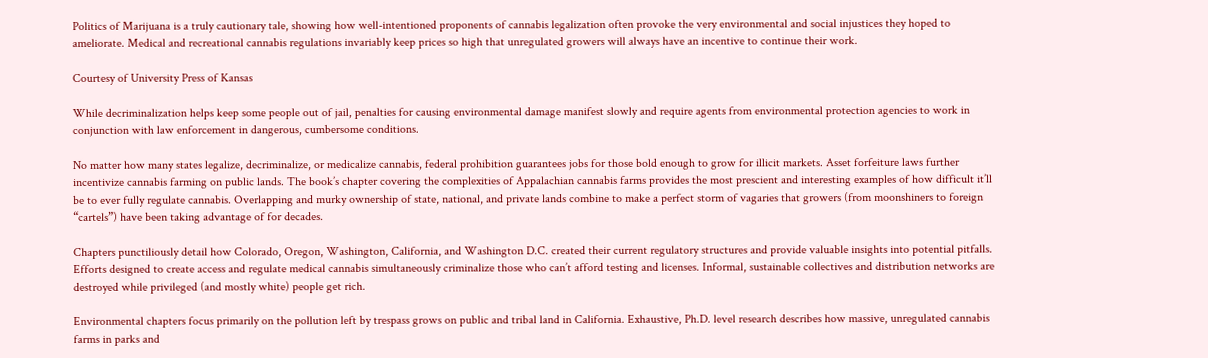Politics of Marijuana is a truly cautionary tale, showing how well-intentioned proponents of cannabis legalization often provoke the very environmental and social injustices they hoped to ameliorate. Medical and recreational cannabis regulations invariably keep prices so high that unregulated growers will always have an incentive to continue their work.

Courtesy of University Press of Kansas

While decriminalization helps keep some people out of jail, penalties for causing environmental damage manifest slowly and require agents from environmental protection agencies to work in conjunction with law enforcement in dangerous, cumbersome conditions.

No matter how many states legalize, decriminalize, or medicalize cannabis, federal prohibition guarantees jobs for those bold enough to grow for illicit markets. Asset forfeiture laws further incentivize cannabis farming on public lands. The book’s chapter covering the complexities of Appalachian cannabis farms provides the most prescient and interesting examples of how difficult it’ll be to ever fully regulate cannabis. Overlapping and murky ownership of state, national, and private lands combine to make a perfect storm of vagaries that growers (from moonshiners to foreign “cartels”) have been taking advantage of for decades.

Chapters punctiliously detail how Colorado, Oregon, Washington, California, and Washington D.C. created their current regulatory structures and provide valuable insights into potential pitfalls. Efforts designed to create access and regulate medical cannabis simultaneously criminalize those who can’t afford testing and licenses. Informal, sustainable collectives and distribution networks are destroyed while privileged (and mostly white) people get rich.

Environmental chapters focus primarily on the pollution left by trespass grows on public and tribal land in California. Exhaustive, Ph.D. level research describes how massive, unregulated cannabis farms in parks and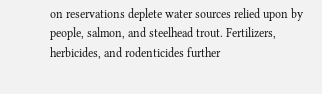on reservations deplete water sources relied upon by people, salmon, and steelhead trout. Fertilizers, herbicides, and rodenticides further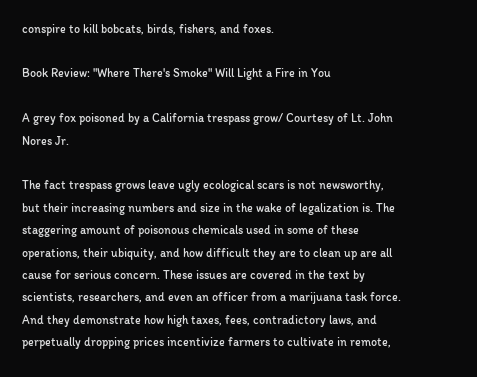conspire to kill bobcats, birds, fishers, and foxes.

Book Review: "Where There's Smoke" Will Light a Fire in You

A grey fox poisoned by a California trespass grow/ Courtesy of Lt. John Nores Jr.

The fact trespass grows leave ugly ecological scars is not newsworthy, but their increasing numbers and size in the wake of legalization is. The staggering amount of poisonous chemicals used in some of these operations, their ubiquity, and how difficult they are to clean up are all cause for serious concern. These issues are covered in the text by scientists, researchers, and even an officer from a marijuana task force. And they demonstrate how high taxes, fees, contradictory laws, and perpetually dropping prices incentivize farmers to cultivate in remote,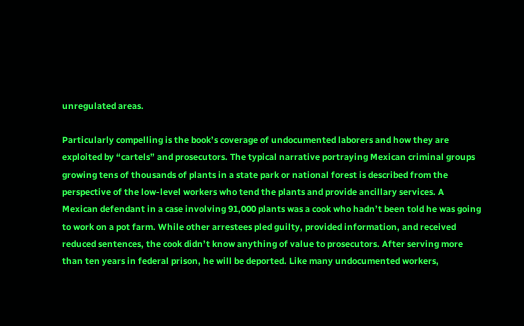unregulated areas.

Particularly compelling is the book’s coverage of undocumented laborers and how they are exploited by “cartels” and prosecutors. The typical narrative portraying Mexican criminal groups growing tens of thousands of plants in a state park or national forest is described from the perspective of the low-level workers who tend the plants and provide ancillary services. A Mexican defendant in a case involving 91,000 plants was a cook who hadn’t been told he was going to work on a pot farm. While other arrestees pled guilty, provided information, and received reduced sentences, the cook didn’t know anything of value to prosecutors. After serving more than ten years in federal prison, he will be deported. Like many undocumented workers,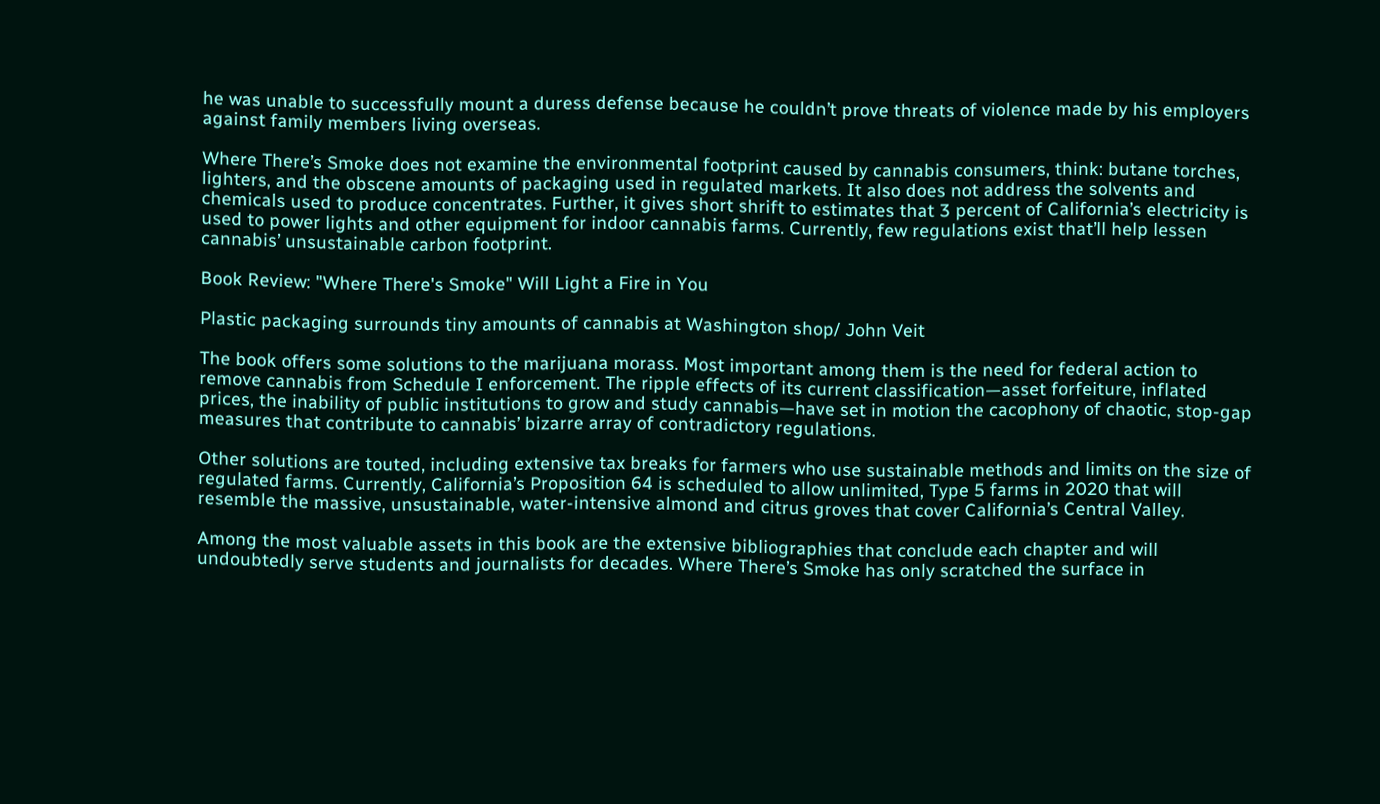he was unable to successfully mount a duress defense because he couldn’t prove threats of violence made by his employers against family members living overseas.

Where There’s Smoke does not examine the environmental footprint caused by cannabis consumers, think: butane torches, lighters, and the obscene amounts of packaging used in regulated markets. It also does not address the solvents and chemicals used to produce concentrates. Further, it gives short shrift to estimates that 3 percent of California’s electricity is used to power lights and other equipment for indoor cannabis farms. Currently, few regulations exist that’ll help lessen cannabis’ unsustainable carbon footprint.

Book Review: "Where There's Smoke" Will Light a Fire in You

Plastic packaging surrounds tiny amounts of cannabis at Washington shop/ John Veit

The book offers some solutions to the marijuana morass. Most important among them is the need for federal action to remove cannabis from Schedule I enforcement. The ripple effects of its current classification—asset forfeiture, inflated prices, the inability of public institutions to grow and study cannabis—have set in motion the cacophony of chaotic, stop-gap measures that contribute to cannabis’ bizarre array of contradictory regulations.

Other solutions are touted, including extensive tax breaks for farmers who use sustainable methods and limits on the size of regulated farms. Currently, California’s Proposition 64 is scheduled to allow unlimited, Type 5 farms in 2020 that will resemble the massive, unsustainable, water-intensive almond and citrus groves that cover California’s Central Valley.

Among the most valuable assets in this book are the extensive bibliographies that conclude each chapter and will undoubtedly serve students and journalists for decades. Where There’s Smoke has only scratched the surface in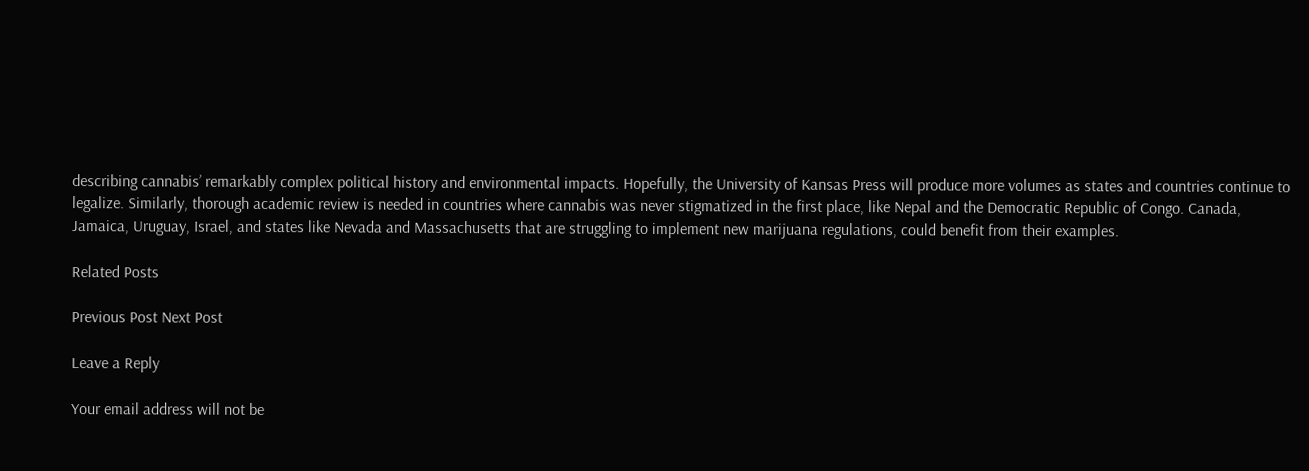describing cannabis’ remarkably complex political history and environmental impacts. Hopefully, the University of Kansas Press will produce more volumes as states and countries continue to legalize. Similarly, thorough academic review is needed in countries where cannabis was never stigmatized in the first place, like Nepal and the Democratic Republic of Congo. Canada, Jamaica, Uruguay, Israel, and states like Nevada and Massachusetts that are struggling to implement new marijuana regulations, could benefit from their examples.

Related Posts

Previous Post Next Post

Leave a Reply

Your email address will not be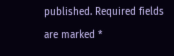published. Required fields are marked *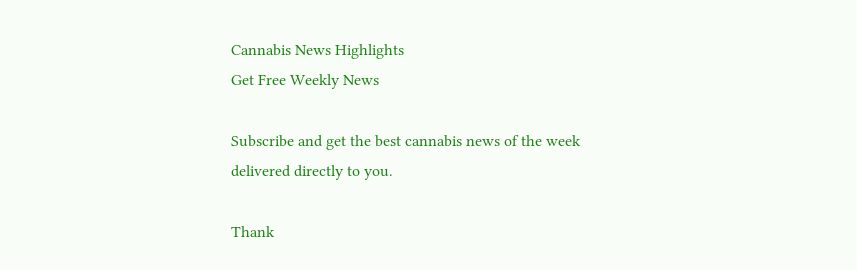Cannabis News Highlights
Get Free Weekly News

Subscribe and get the best cannabis news of the week delivered directly to you.

Thank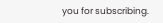you for subscribing.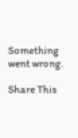Something went wrong.

Share This